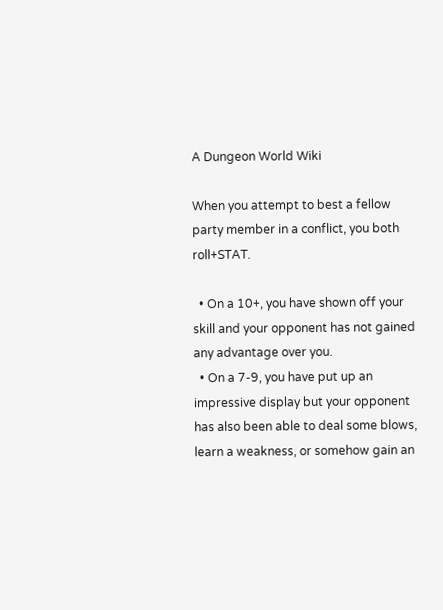A Dungeon World Wiki

When you attempt to best a fellow party member in a conflict, you both roll+STAT.

  • On a 10+, you have shown off your skill and your opponent has not gained any advantage over you.
  • On a 7-9, you have put up an impressive display but your opponent has also been able to deal some blows, learn a weakness, or somehow gain an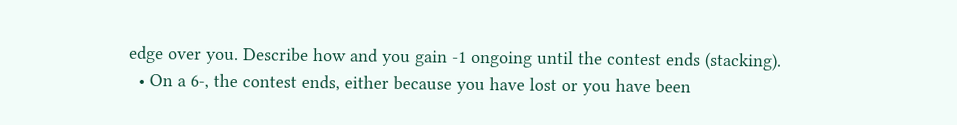edge over you. Describe how and you gain -1 ongoing until the contest ends (stacking).
  • On a 6-, the contest ends, either because you have lost or you have been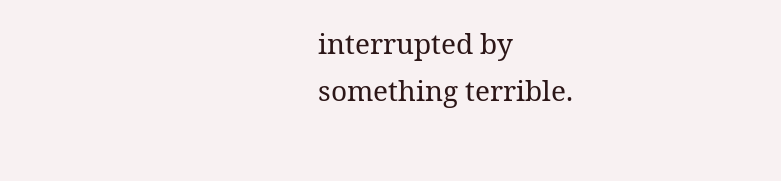interrupted by something terrible.